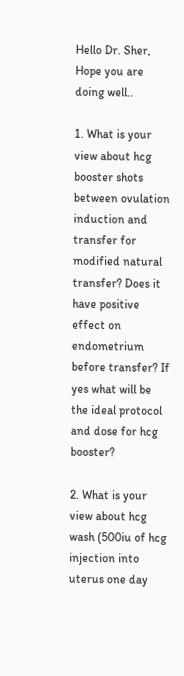Hello Dr. Sher,
Hope you are doing well..

1. What is your view about hcg booster shots between ovulation induction and transfer for modified natural transfer? Does it have positive effect on endometrium before transfer? If yes what will be the ideal protocol and dose for hcg booster?

2. What is your view about hcg wash (500iu of hcg injection into uterus one day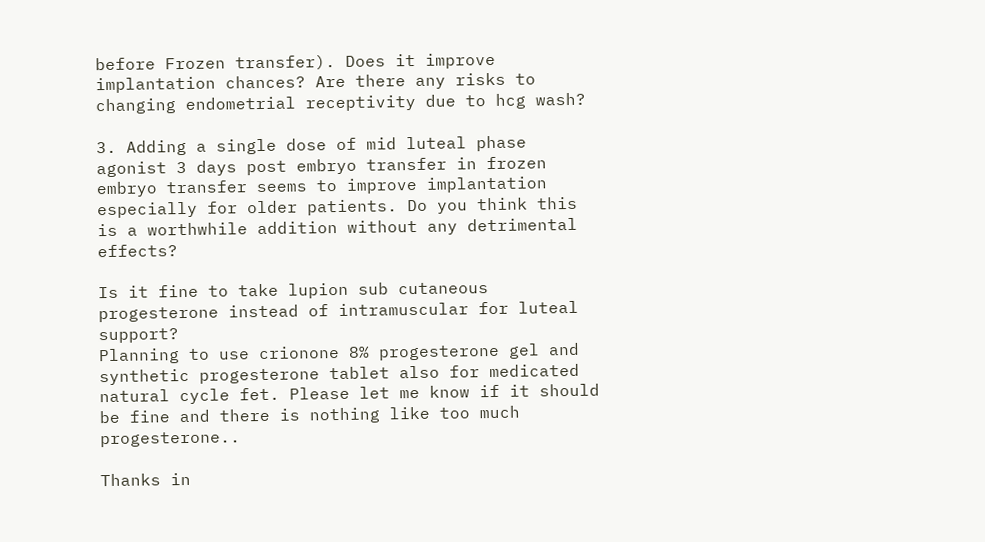before Frozen transfer). Does it improve implantation chances? Are there any risks to changing endometrial receptivity due to hcg wash?

3. Adding a single dose of mid luteal phase agonist 3 days post embryo transfer in frozen embryo transfer seems to improve implantation especially for older patients. Do you think this is a worthwhile addition without any detrimental effects?

Is it fine to take lupion sub cutaneous progesterone instead of intramuscular for luteal support?
Planning to use crionone 8% progesterone gel and synthetic progesterone tablet also for medicated natural cycle fet. Please let me know if it should be fine and there is nothing like too much progesterone..

Thanks in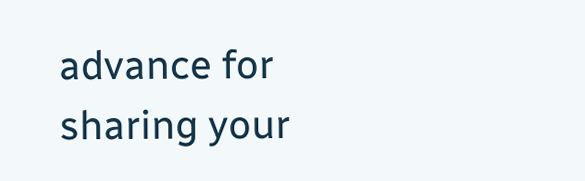advance for sharing your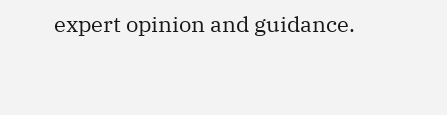expert opinion and guidance.